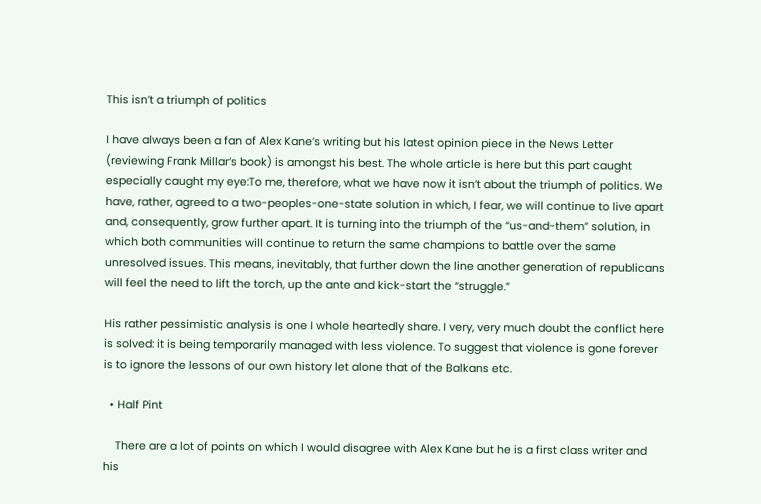This isn’t a triumph of politics

I have always been a fan of Alex Kane’s writing but his latest opinion piece in the News Letter (reviewing Frank Millar’s book) is amongst his best. The whole article is here but this part caught especially caught my eye:To me, therefore, what we have now it isn’t about the triumph of politics. We have, rather, agreed to a two-peoples-one-state solution in which, I fear, we will continue to live apart and, consequently, grow further apart. It is turning into the triumph of the “us-and-them” solution, in which both communities will continue to return the same champions to battle over the same unresolved issues. This means, inevitably, that further down the line another generation of republicans will feel the need to lift the torch, up the ante and kick-start the “struggle.”

His rather pessimistic analysis is one I whole heartedly share. I very, very much doubt the conflict here is solved: it is being temporarily managed with less violence. To suggest that violence is gone forever is to ignore the lessons of our own history let alone that of the Balkans etc.

  • Half Pint

    There are a lot of points on which I would disagree with Alex Kane but he is a first class writer and his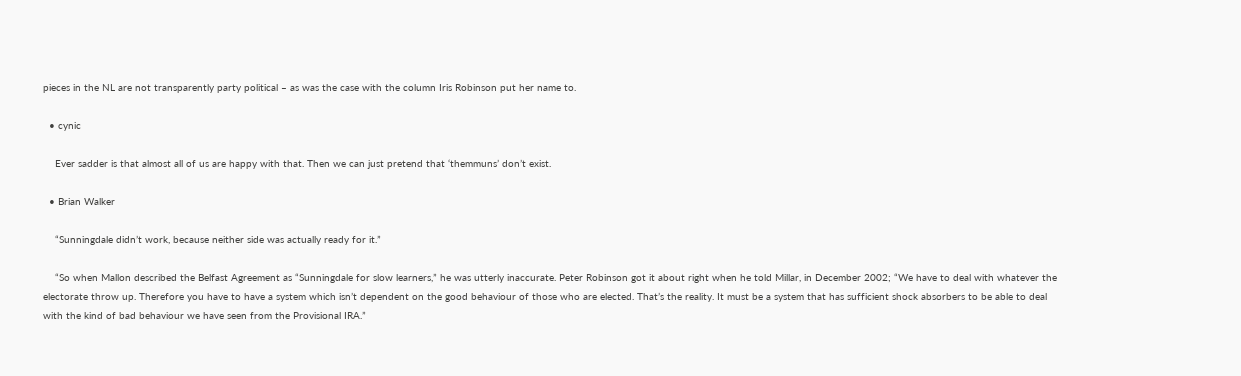pieces in the NL are not transparently party political – as was the case with the column Iris Robinson put her name to.

  • cynic

    Ever sadder is that almost all of us are happy with that. Then we can just pretend that ‘themmuns’ don’t exist.

  • Brian Walker

    “Sunningdale didn’t work, because neither side was actually ready for it.”

    “So when Mallon described the Belfast Agreement as “Sunningdale for slow learners,” he was utterly inaccurate. Peter Robinson got it about right when he told Millar, in December 2002; “We have to deal with whatever the electorate throw up. Therefore you have to have a system which isn’t dependent on the good behaviour of those who are elected. That’s the reality. It must be a system that has sufficient shock absorbers to be able to deal with the kind of bad behaviour we have seen from the Provisional IRA.”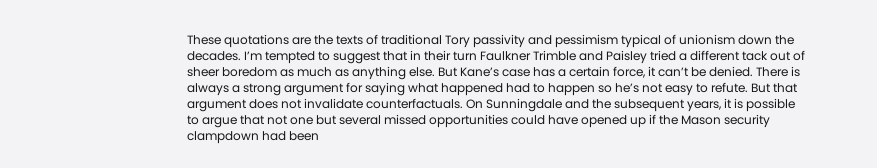These quotations are the texts of traditional Tory passivity and pessimism typical of unionism down the decades. I’m tempted to suggest that in their turn Faulkner Trimble and Paisley tried a different tack out of sheer boredom as much as anything else. But Kane’s case has a certain force, it can’t be denied. There is always a strong argument for saying what happened had to happen so he’s not easy to refute. But that argument does not invalidate counterfactuals. On Sunningdale and the subsequent years, it is possible to argue that not one but several missed opportunities could have opened up if the Mason security clampdown had been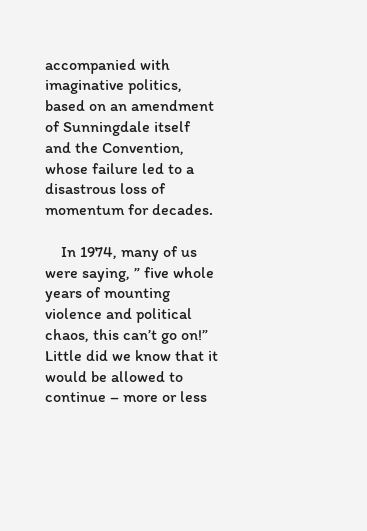accompanied with imaginative politics, based on an amendment of Sunningdale itself and the Convention, whose failure led to a disastrous loss of momentum for decades.

    In 1974, many of us were saying, ” five whole years of mounting violence and political chaos, this can’t go on!” Little did we know that it would be allowed to continue – more or less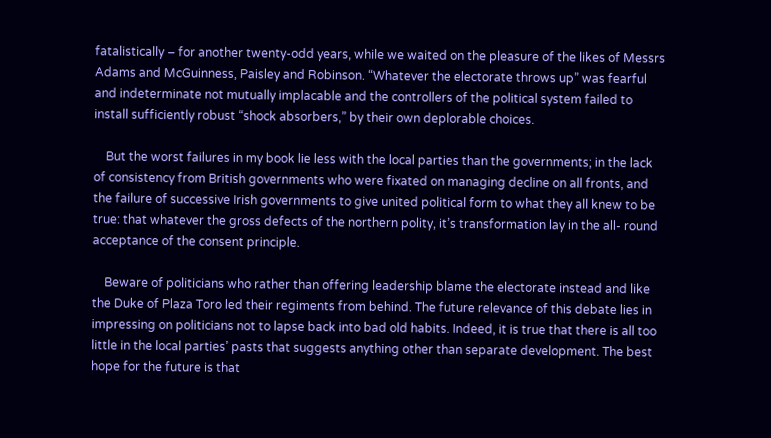fatalistically – for another twenty-odd years, while we waited on the pleasure of the likes of Messrs Adams and McGuinness, Paisley and Robinson. “Whatever the electorate throws up” was fearful and indeterminate not mutually implacable and the controllers of the political system failed to install sufficiently robust “shock absorbers,” by their own deplorable choices.

    But the worst failures in my book lie less with the local parties than the governments; in the lack of consistency from British governments who were fixated on managing decline on all fronts, and the failure of successive Irish governments to give united political form to what they all knew to be true: that whatever the gross defects of the northern polity, it’s transformation lay in the all- round acceptance of the consent principle.

    Beware of politicians who rather than offering leadership blame the electorate instead and like the Duke of Plaza Toro led their regiments from behind. The future relevance of this debate lies in impressing on politicians not to lapse back into bad old habits. Indeed, it is true that there is all too little in the local parties’ pasts that suggests anything other than separate development. The best hope for the future is that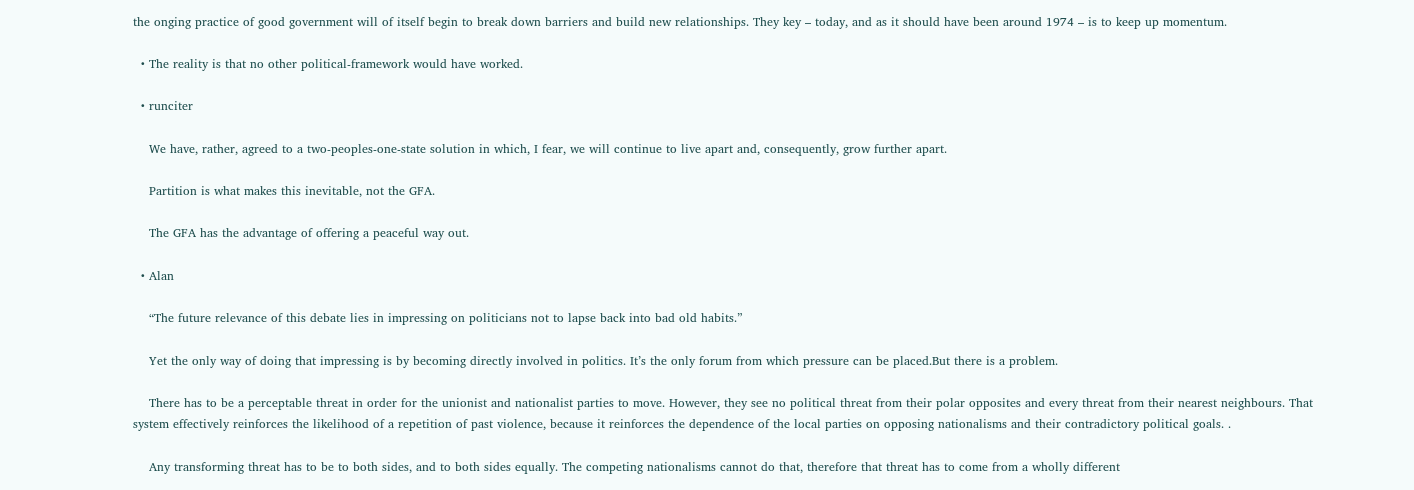the onging practice of good government will of itself begin to break down barriers and build new relationships. They key – today, and as it should have been around 1974 – is to keep up momentum.

  • The reality is that no other political-framework would have worked.

  • runciter

    We have, rather, agreed to a two-peoples-one-state solution in which, I fear, we will continue to live apart and, consequently, grow further apart.

    Partition is what makes this inevitable, not the GFA.

    The GFA has the advantage of offering a peaceful way out.

  • Alan

    “The future relevance of this debate lies in impressing on politicians not to lapse back into bad old habits.”

    Yet the only way of doing that impressing is by becoming directly involved in politics. It’s the only forum from which pressure can be placed.But there is a problem.

    There has to be a perceptable threat in order for the unionist and nationalist parties to move. However, they see no political threat from their polar opposites and every threat from their nearest neighbours. That system effectively reinforces the likelihood of a repetition of past violence, because it reinforces the dependence of the local parties on opposing nationalisms and their contradictory political goals. .

    Any transforming threat has to be to both sides, and to both sides equally. The competing nationalisms cannot do that, therefore that threat has to come from a wholly different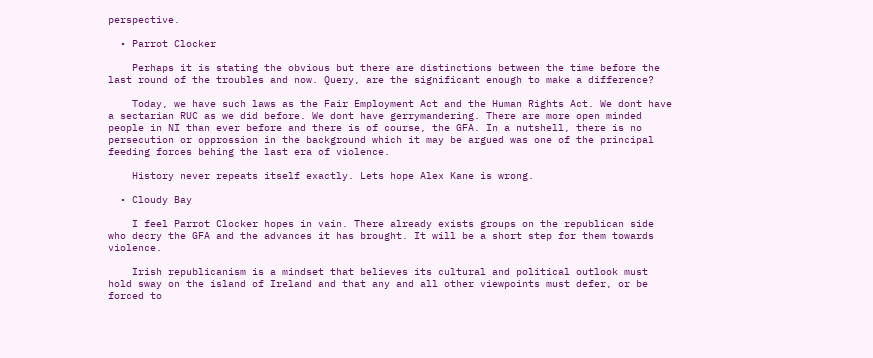perspective.

  • Parrot Clocker

    Perhaps it is stating the obvious but there are distinctions between the time before the last round of the troubles and now. Query, are the significant enough to make a difference?

    Today, we have such laws as the Fair Employment Act and the Human Rights Act. We dont have a sectarian RUC as we did before. We dont have gerrymandering. There are more open minded people in NI than ever before and there is of course, the GFA. In a nutshell, there is no persecution or opprossion in the background which it may be argued was one of the principal feeding forces behing the last era of violence.

    History never repeats itself exactly. Lets hope Alex Kane is wrong.

  • Cloudy Bay

    I feel Parrot Clocker hopes in vain. There already exists groups on the republican side who decry the GFA and the advances it has brought. It will be a short step for them towards violence.

    Irish republicanism is a mindset that believes its cultural and political outlook must hold sway on the island of Ireland and that any and all other viewpoints must defer, or be forced to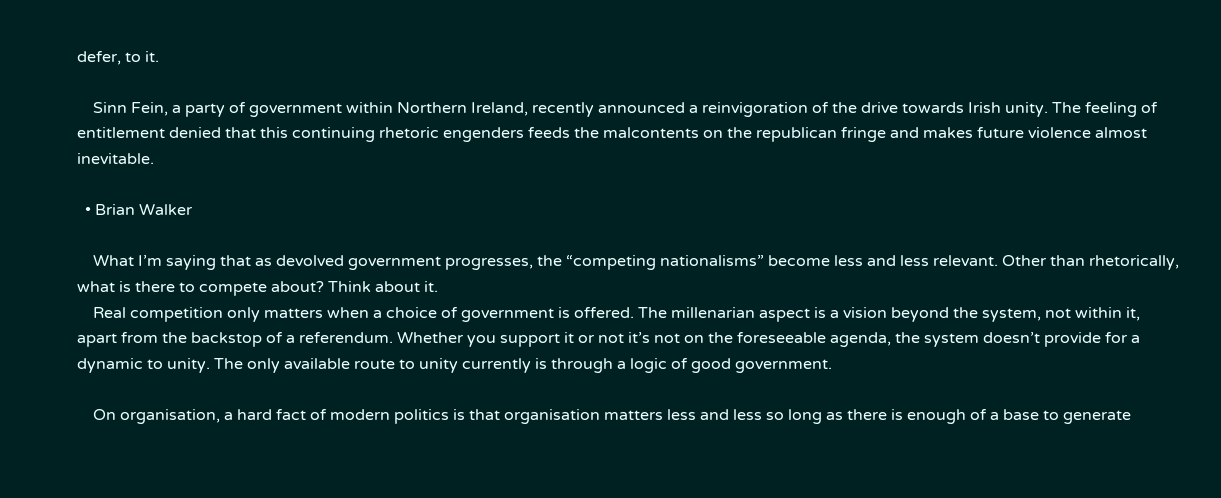defer, to it.

    Sinn Fein, a party of government within Northern Ireland, recently announced a reinvigoration of the drive towards Irish unity. The feeling of entitlement denied that this continuing rhetoric engenders feeds the malcontents on the republican fringe and makes future violence almost inevitable.

  • Brian Walker

    What I’m saying that as devolved government progresses, the “competing nationalisms” become less and less relevant. Other than rhetorically, what is there to compete about? Think about it.
    Real competition only matters when a choice of government is offered. The millenarian aspect is a vision beyond the system, not within it, apart from the backstop of a referendum. Whether you support it or not it’s not on the foreseeable agenda, the system doesn’t provide for a dynamic to unity. The only available route to unity currently is through a logic of good government.

    On organisation, a hard fact of modern politics is that organisation matters less and less so long as there is enough of a base to generate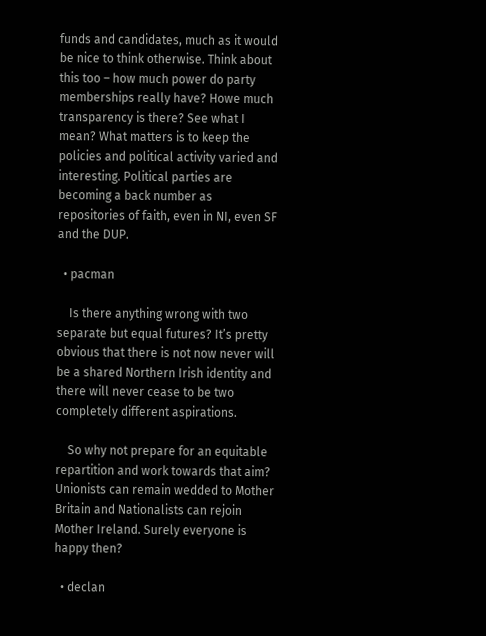funds and candidates, much as it would be nice to think otherwise. Think about this too – how much power do party memberships really have? Howe much transparency is there? See what I mean? What matters is to keep the policies and political activity varied and interesting. Political parties are becoming a back number as repositories of faith, even in NI, even SF and the DUP.

  • pacman

    Is there anything wrong with two separate but equal futures? It’s pretty obvious that there is not now never will be a shared Northern Irish identity and there will never cease to be two completely different aspirations.

    So why not prepare for an equitable repartition and work towards that aim? Unionists can remain wedded to Mother Britain and Nationalists can rejoin Mother Ireland. Surely everyone is happy then?

  • declan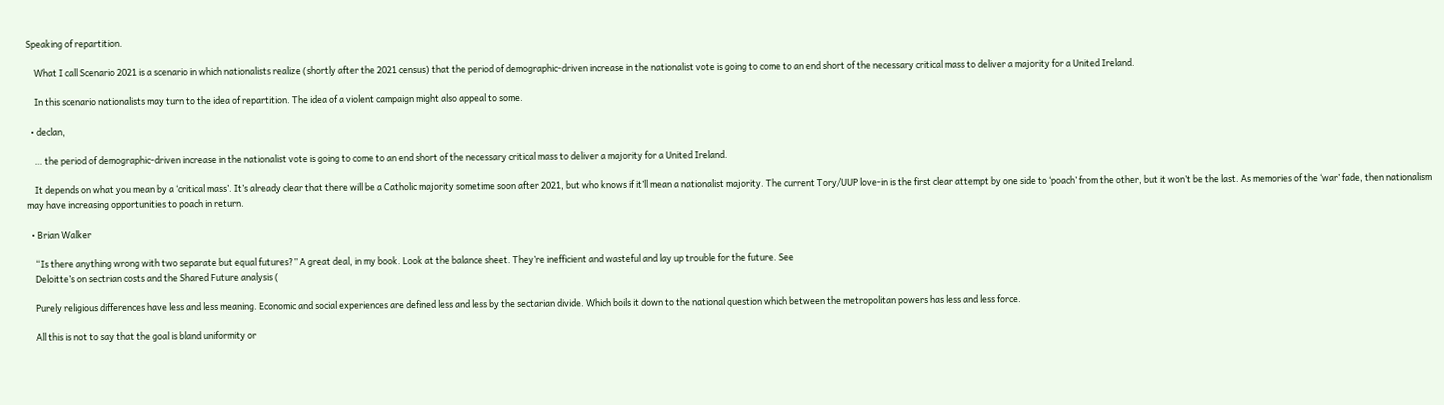Speaking of repartition.

    What I call Scenario 2021 is a scenario in which nationalists realize (shortly after the 2021 census) that the period of demographic-driven increase in the nationalist vote is going to come to an end short of the necessary critical mass to deliver a majority for a United Ireland.

    In this scenario nationalists may turn to the idea of repartition. The idea of a violent campaign might also appeal to some.

  • declan,

    … the period of demographic-driven increase in the nationalist vote is going to come to an end short of the necessary critical mass to deliver a majority for a United Ireland.

    It depends on what you mean by a ‘critical mass’. It’s already clear that there will be a Catholic majority sometime soon after 2021, but who knows if it’ll mean a nationalist majority. The current Tory/UUP love-in is the first clear attempt by one side to ‘poach’ from the other, but it won’t be the last. As memories of the ‘war’ fade, then nationalism may have increasing opportunities to poach in return.

  • Brian Walker

    “Is there anything wrong with two separate but equal futures?” A great deal, in my book. Look at the balance sheet. They’re inefficient and wasteful and lay up trouble for the future. See
    Deloitte’s on sectrian costs and the Shared Future analysis (

    Purely religious differences have less and less meaning. Economic and social experiences are defined less and less by the sectarian divide. Which boils it down to the national question which between the metropolitan powers has less and less force.

    All this is not to say that the goal is bland uniformity or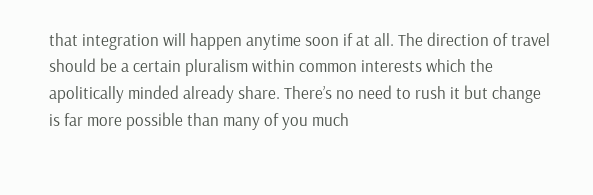that integration will happen anytime soon if at all. The direction of travel should be a certain pluralism within common interests which the apolitically minded already share. There’s no need to rush it but change is far more possible than many of you much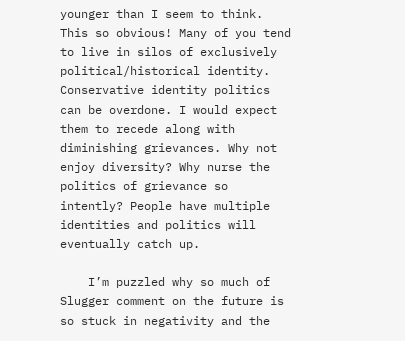younger than I seem to think. This so obvious! Many of you tend to live in silos of exclusively political/historical identity. Conservative identity politics can be overdone. I would expect them to recede along with diminishing grievances. Why not enjoy diversity? Why nurse the politics of grievance so intently? People have multiple identities and politics will eventually catch up.

    I’m puzzled why so much of Slugger comment on the future is so stuck in negativity and the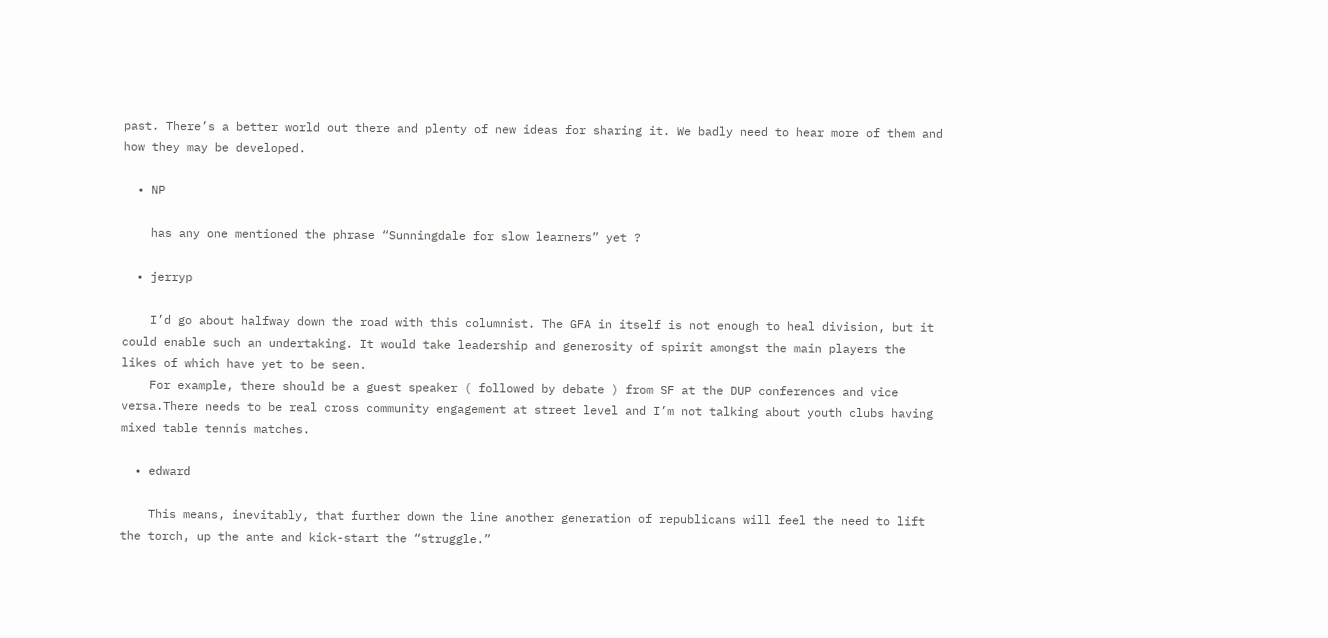past. There’s a better world out there and plenty of new ideas for sharing it. We badly need to hear more of them and how they may be developed.

  • NP

    has any one mentioned the phrase “Sunningdale for slow learners” yet ?

  • jerryp

    I’d go about halfway down the road with this columnist. The GFA in itself is not enough to heal division, but it could enable such an undertaking. It would take leadership and generosity of spirit amongst the main players the likes of which have yet to be seen.
    For example, there should be a guest speaker ( followed by debate ) from SF at the DUP conferences and vice versa.There needs to be real cross community engagement at street level and I’m not talking about youth clubs having mixed table tennis matches.

  • edward

    This means, inevitably, that further down the line another generation of republicans will feel the need to lift the torch, up the ante and kick-start the “struggle.”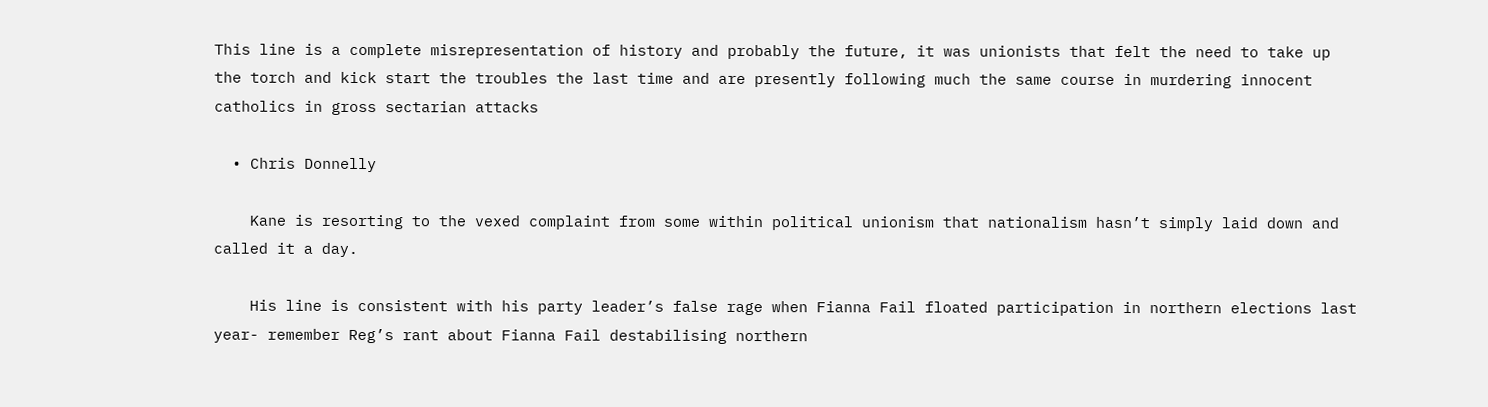This line is a complete misrepresentation of history and probably the future, it was unionists that felt the need to take up the torch and kick start the troubles the last time and are presently following much the same course in murdering innocent catholics in gross sectarian attacks

  • Chris Donnelly

    Kane is resorting to the vexed complaint from some within political unionism that nationalism hasn’t simply laid down and called it a day.

    His line is consistent with his party leader’s false rage when Fianna Fail floated participation in northern elections last year- remember Reg’s rant about Fianna Fail destabilising northern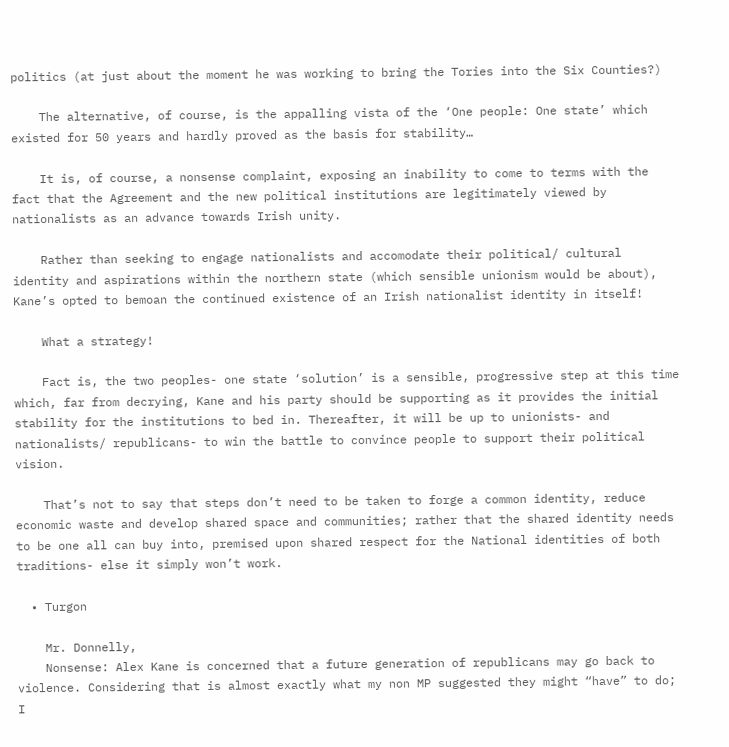politics (at just about the moment he was working to bring the Tories into the Six Counties?)

    The alternative, of course, is the appalling vista of the ‘One people: One state’ which existed for 50 years and hardly proved as the basis for stability…

    It is, of course, a nonsense complaint, exposing an inability to come to terms with the fact that the Agreement and the new political institutions are legitimately viewed by nationalists as an advance towards Irish unity.

    Rather than seeking to engage nationalists and accomodate their political/ cultural identity and aspirations within the northern state (which sensible unionism would be about), Kane’s opted to bemoan the continued existence of an Irish nationalist identity in itself!

    What a strategy!

    Fact is, the two peoples- one state ‘solution’ is a sensible, progressive step at this time which, far from decrying, Kane and his party should be supporting as it provides the initial stability for the institutions to bed in. Thereafter, it will be up to unionists- and nationalists/ republicans- to win the battle to convince people to support their political vision.

    That’s not to say that steps don’t need to be taken to forge a common identity, reduce economic waste and develop shared space and communities; rather that the shared identity needs to be one all can buy into, premised upon shared respect for the National identities of both traditions- else it simply won’t work.

  • Turgon

    Mr. Donnelly,
    Nonsense: Alex Kane is concerned that a future generation of republicans may go back to violence. Considering that is almost exactly what my non MP suggested they might “have” to do; I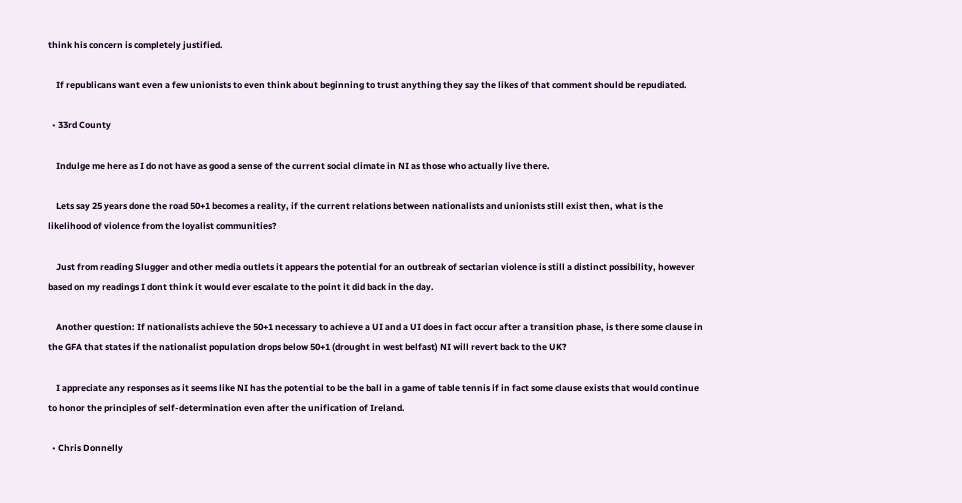think his concern is completely justified.

    If republicans want even a few unionists to even think about beginning to trust anything they say the likes of that comment should be repudiated.

  • 33rd County

    Indulge me here as I do not have as good a sense of the current social climate in NI as those who actually live there.

    Lets say 25 years done the road 50+1 becomes a reality, if the current relations between nationalists and unionists still exist then, what is the likelihood of violence from the loyalist communities?

    Just from reading Slugger and other media outlets it appears the potential for an outbreak of sectarian violence is still a distinct possibility, however based on my readings I dont think it would ever escalate to the point it did back in the day.

    Another question: If nationalists achieve the 50+1 necessary to achieve a UI and a UI does in fact occur after a transition phase, is there some clause in the GFA that states if the nationalist population drops below 50+1 (drought in west belfast) NI will revert back to the UK?

    I appreciate any responses as it seems like NI has the potential to be the ball in a game of table tennis if in fact some clause exists that would continue to honor the principles of self-determination even after the unification of Ireland.

  • Chris Donnelly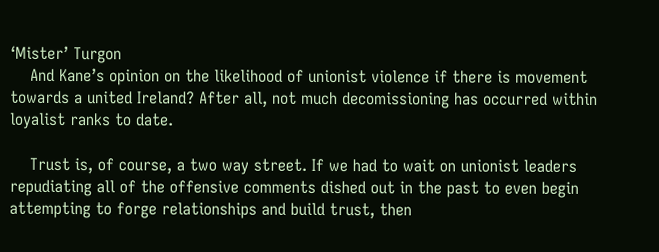‘Mister’ Turgon
    And Kane’s opinion on the likelihood of unionist violence if there is movement towards a united Ireland? After all, not much decomissioning has occurred within loyalist ranks to date.

    Trust is, of course, a two way street. If we had to wait on unionist leaders repudiating all of the offensive comments dished out in the past to even begin attempting to forge relationships and build trust, then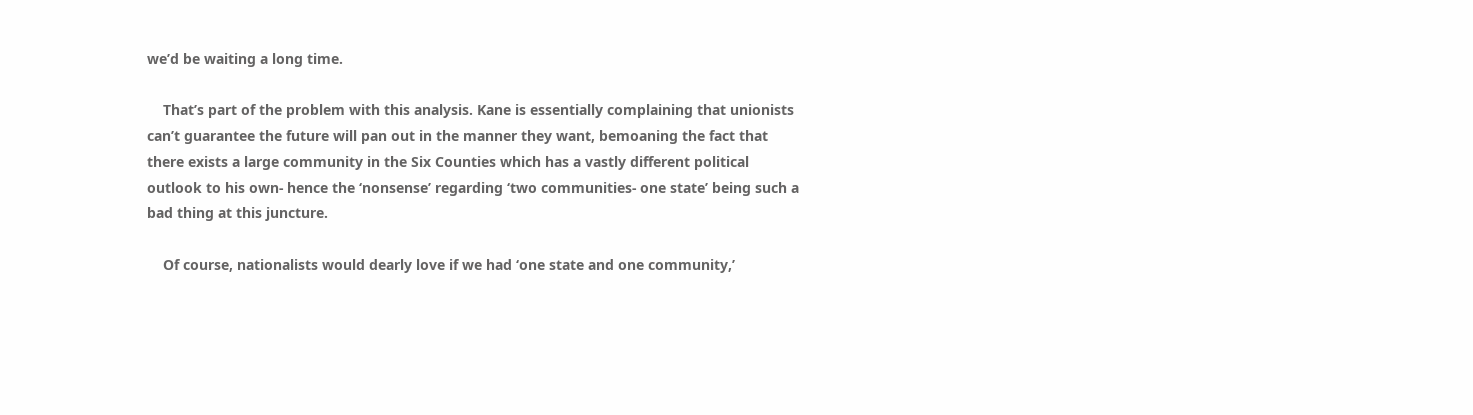we’d be waiting a long time.

    That’s part of the problem with this analysis. Kane is essentially complaining that unionists can’t guarantee the future will pan out in the manner they want, bemoaning the fact that there exists a large community in the Six Counties which has a vastly different political outlook to his own- hence the ‘nonsense’ regarding ‘two communities- one state’ being such a bad thing at this juncture.

    Of course, nationalists would dearly love if we had ‘one state and one community,’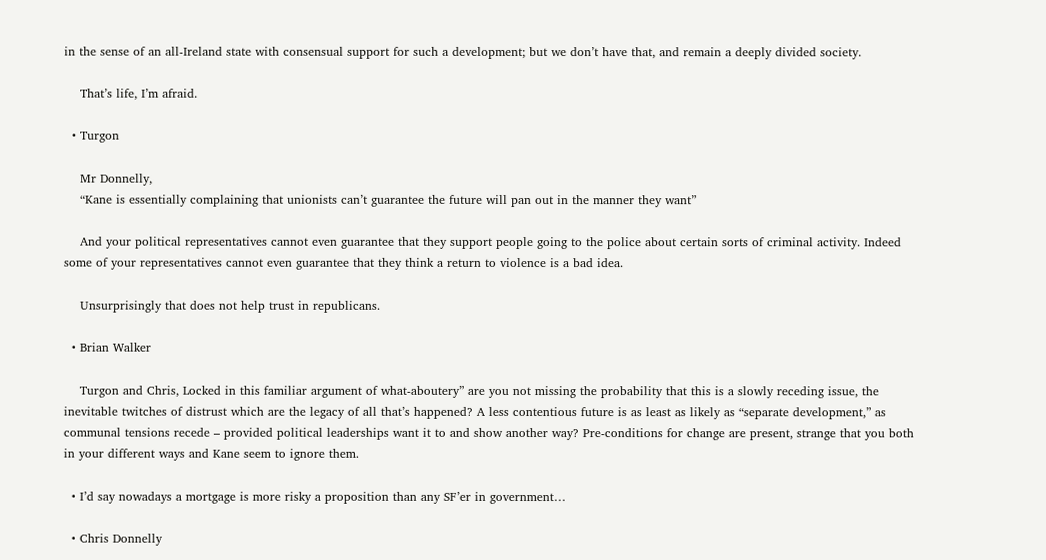in the sense of an all-Ireland state with consensual support for such a development; but we don’t have that, and remain a deeply divided society.

    That’s life, I’m afraid.

  • Turgon

    Mr Donnelly,
    “Kane is essentially complaining that unionists can’t guarantee the future will pan out in the manner they want”

    And your political representatives cannot even guarantee that they support people going to the police about certain sorts of criminal activity. Indeed some of your representatives cannot even guarantee that they think a return to violence is a bad idea.

    Unsurprisingly that does not help trust in republicans.

  • Brian Walker

    Turgon and Chris, Locked in this familiar argument of what-aboutery” are you not missing the probability that this is a slowly receding issue, the inevitable twitches of distrust which are the legacy of all that’s happened? A less contentious future is as least as likely as “separate development,” as communal tensions recede – provided political leaderships want it to and show another way? Pre-conditions for change are present, strange that you both in your different ways and Kane seem to ignore them.

  • I’d say nowadays a mortgage is more risky a proposition than any SF’er in government…

  • Chris Donnelly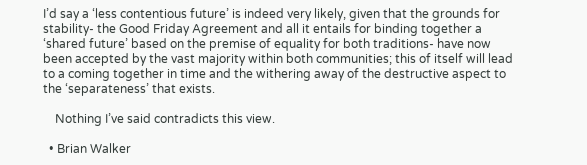I’d say a ‘less contentious future’ is indeed very likely, given that the grounds for stability- the Good Friday Agreement and all it entails for binding together a ‘shared future’ based on the premise of equality for both traditions- have now been accepted by the vast majority within both communities; this of itself will lead to a coming together in time and the withering away of the destructive aspect to the ‘separateness’ that exists.

    Nothing I’ve said contradicts this view.

  • Brian Walker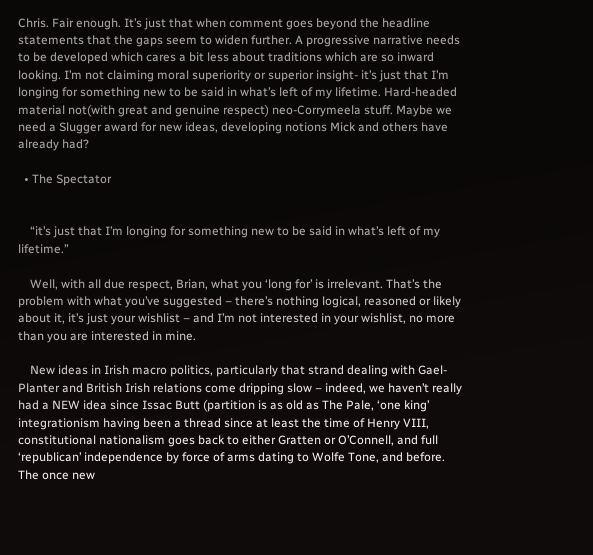Chris. Fair enough. It’s just that when comment goes beyond the headline statements that the gaps seem to widen further. A progressive narrative needs to be developed which cares a bit less about traditions which are so inward looking. I’m not claiming moral superiority or superior insight- it’s just that I’m longing for something new to be said in what’s left of my lifetime. Hard-headed material not(with great and genuine respect) neo-Corrymeela stuff. Maybe we need a Slugger award for new ideas, developing notions Mick and others have already had?

  • The Spectator


    “it’s just that I’m longing for something new to be said in what’s left of my lifetime.”

    Well, with all due respect, Brian, what you ‘long for’ is irrelevant. That’s the problem with what you’ve suggested – there’s nothing logical, reasoned or likely about it, it’s just your wishlist – and I’m not interested in your wishlist, no more than you are interested in mine.

    New ideas in Irish macro politics, particularly that strand dealing with Gael-Planter and British Irish relations come dripping slow – indeed, we haven’t really had a NEW idea since Issac Butt (partition is as old as The Pale, ‘one king’ integrationism having been a thread since at least the time of Henry VIII, constitutional nationalism goes back to either Gratten or O’Connell, and full ‘republican’ independence by force of arms dating to Wolfe Tone, and before. The once new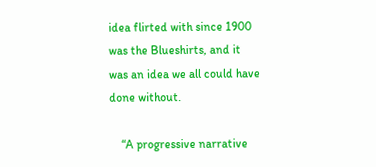idea flirted with since 1900 was the Blueshirts, and it was an idea we all could have done without.

    “A progressive narrative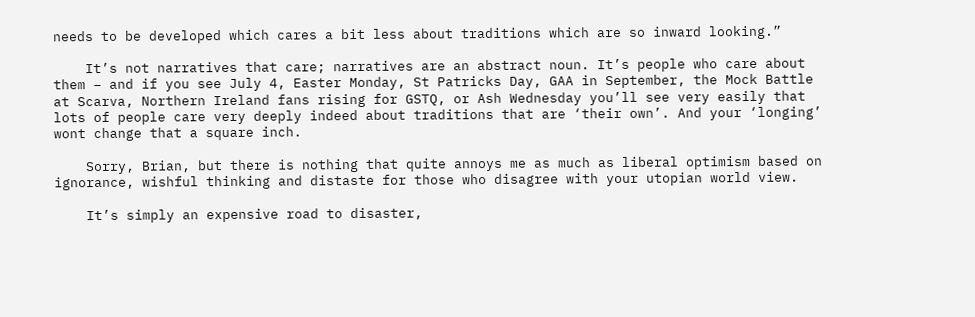needs to be developed which cares a bit less about traditions which are so inward looking.”

    It’s not narratives that care; narratives are an abstract noun. It’s people who care about them – and if you see July 4, Easter Monday, St Patricks Day, GAA in September, the Mock Battle at Scarva, Northern Ireland fans rising for GSTQ, or Ash Wednesday you’ll see very easily that lots of people care very deeply indeed about traditions that are ‘their own’. And your ‘longing’ wont change that a square inch.

    Sorry, Brian, but there is nothing that quite annoys me as much as liberal optimism based on ignorance, wishful thinking and distaste for those who disagree with your utopian world view.

    It’s simply an expensive road to disaster,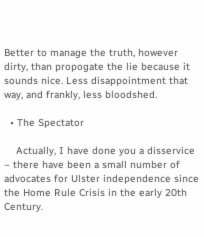Better to manage the truth, however dirty, than propogate the lie because it sounds nice. Less disappointment that way, and frankly, less bloodshed.

  • The Spectator

    Actually, I have done you a disservice – there have been a small number of advocates for Ulster independence since the Home Rule Crisis in the early 20th Century.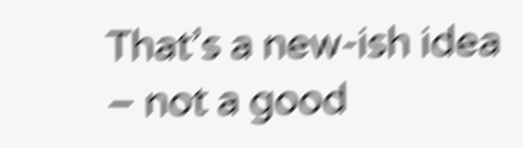That’s a new-ish idea – not a good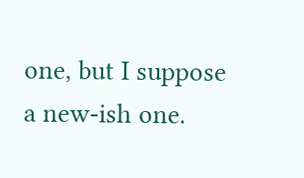one, but I suppose a new-ish one.